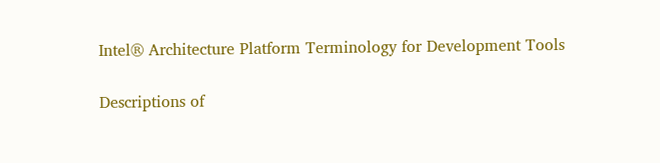Intel® Architecture Platform Terminology for Development Tools

Descriptions of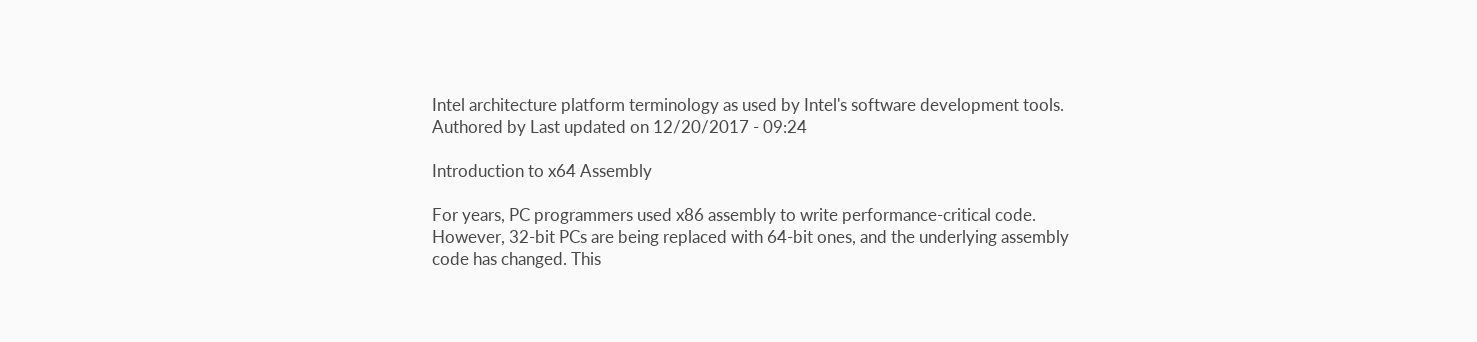Intel architecture platform terminology as used by Intel's software development tools.
Authored by Last updated on 12/20/2017 - 09:24

Introduction to x64 Assembly

For years, PC programmers used x86 assembly to write performance-critical code. However, 32-bit PCs are being replaced with 64-bit ones, and the underlying assembly code has changed. This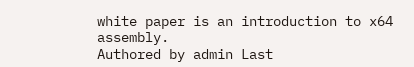white paper is an introduction to x64 assembly.
Authored by admin Last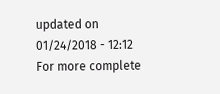updated on 01/24/2018 - 12:12
For more complete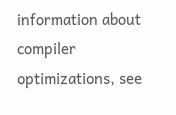information about compiler optimizations, see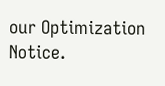our Optimization Notice.